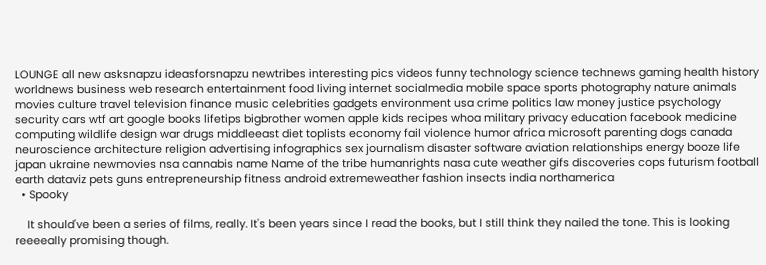LOUNGE all new asksnapzu ideasforsnapzu newtribes interesting pics videos funny technology science technews gaming health history worldnews business web research entertainment food living internet socialmedia mobile space sports photography nature animals movies culture travel television finance music celebrities gadgets environment usa crime politics law money justice psychology security cars wtf art google books lifetips bigbrother women apple kids recipes whoa military privacy education facebook medicine computing wildlife design war drugs middleeast diet toplists economy fail violence humor africa microsoft parenting dogs canada neuroscience architecture religion advertising infographics sex journalism disaster software aviation relationships energy booze life japan ukraine newmovies nsa cannabis name Name of the tribe humanrights nasa cute weather gifs discoveries cops futurism football earth dataviz pets guns entrepreneurship fitness android extremeweather fashion insects india northamerica
  • Spooky

    It should've been a series of films, really. It's been years since I read the books, but I still think they nailed the tone. This is looking reeeeally promising though.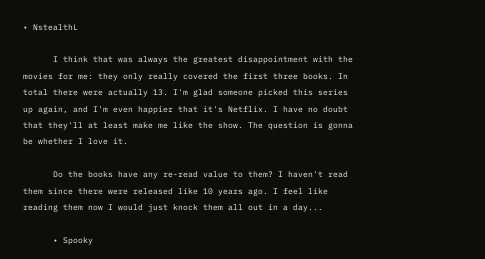• NstealthL

      I think that was always the greatest disappointment with the movies for me: they only really covered the first three books. In total there were actually 13. I'm glad someone picked this series up again, and I'm even happier that it's Netflix. I have no doubt that they'll at least make me like the show. The question is gonna be whether I love it.

      Do the books have any re-read value to them? I haven't read them since there were released like 10 years ago. I feel like reading them now I would just knock them all out in a day...

      • Spooky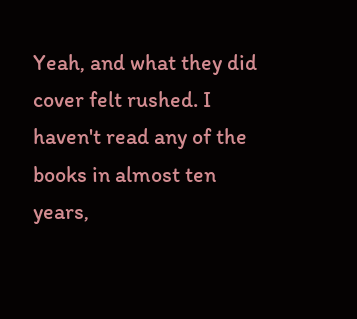Yeah, and what they did cover felt rushed. I haven't read any of the books in almost ten years,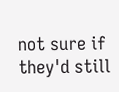not sure if they'd still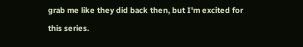grab me like they did back then, but I'm excited for this series.